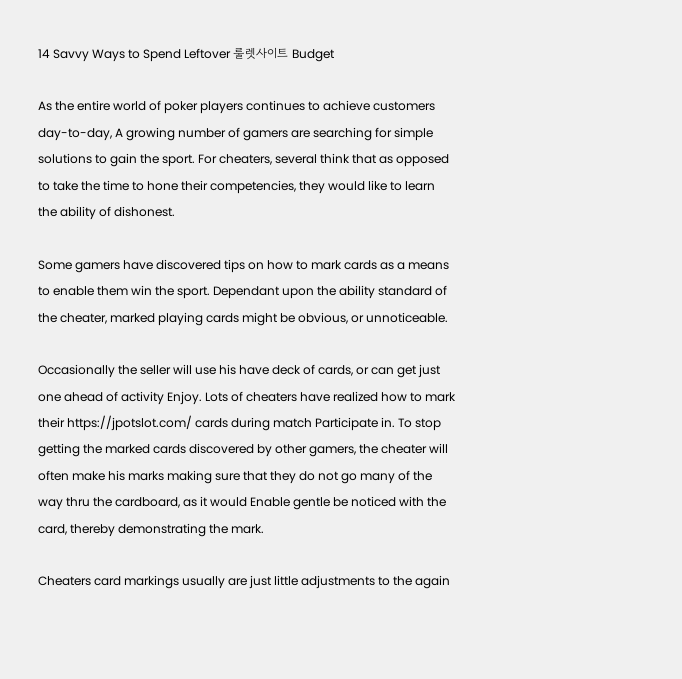14 Savvy Ways to Spend Leftover 룰렛사이트 Budget

As the entire world of poker players continues to achieve customers day-to-day, A growing number of gamers are searching for simple solutions to gain the sport. For cheaters, several think that as opposed to take the time to hone their competencies, they would like to learn the ability of dishonest.

Some gamers have discovered tips on how to mark cards as a means to enable them win the sport. Dependant upon the ability standard of the cheater, marked playing cards might be obvious, or unnoticeable.

Occasionally the seller will use his have deck of cards, or can get just one ahead of activity Enjoy. Lots of cheaters have realized how to mark their https://jpotslot.com/ cards during match Participate in. To stop getting the marked cards discovered by other gamers, the cheater will often make his marks making sure that they do not go many of the way thru the cardboard, as it would Enable gentle be noticed with the card, thereby demonstrating the mark.

Cheaters card markings usually are just little adjustments to the again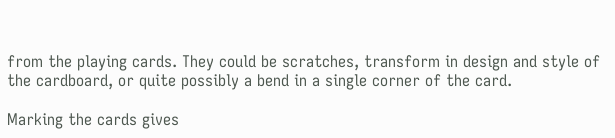from the playing cards. They could be scratches, transform in design and style of the cardboard, or quite possibly a bend in a single corner of the card.

Marking the cards gives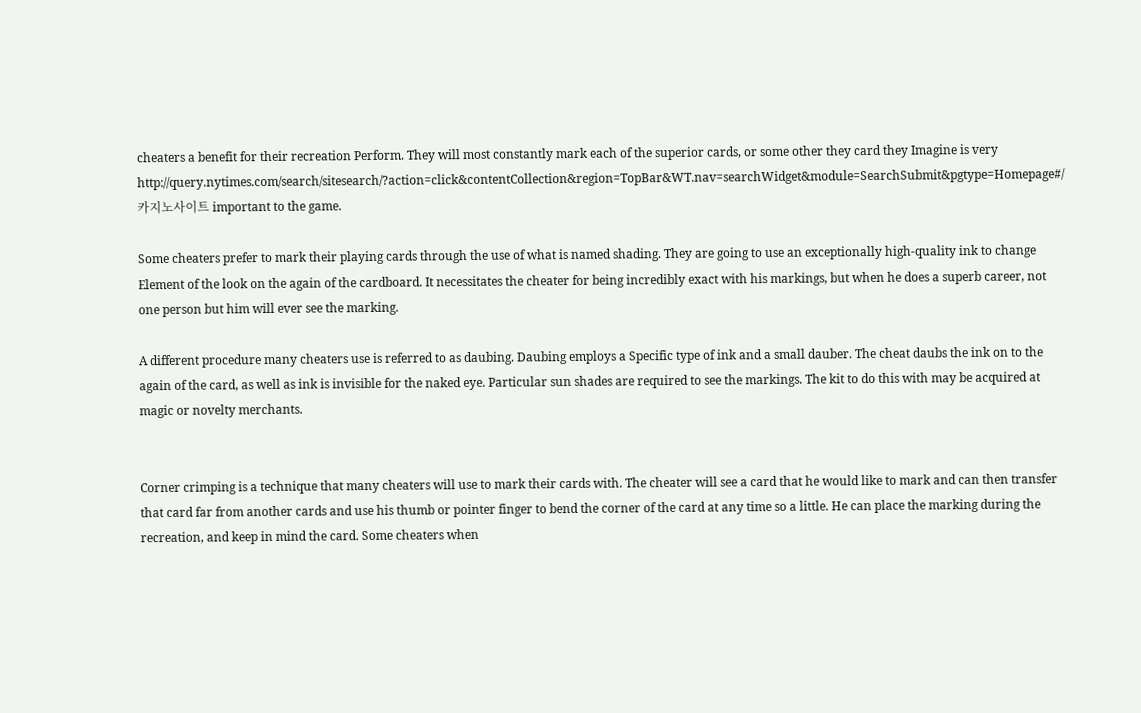cheaters a benefit for their recreation Perform. They will most constantly mark each of the superior cards, or some other they card they Imagine is very http://query.nytimes.com/search/sitesearch/?action=click&contentCollection&region=TopBar&WT.nav=searchWidget&module=SearchSubmit&pgtype=Homepage#/카지노사이트 important to the game.

Some cheaters prefer to mark their playing cards through the use of what is named shading. They are going to use an exceptionally high-quality ink to change Element of the look on the again of the cardboard. It necessitates the cheater for being incredibly exact with his markings, but when he does a superb career, not one person but him will ever see the marking.

A different procedure many cheaters use is referred to as daubing. Daubing employs a Specific type of ink and a small dauber. The cheat daubs the ink on to the again of the card, as well as ink is invisible for the naked eye. Particular sun shades are required to see the markings. The kit to do this with may be acquired at magic or novelty merchants.


Corner crimping is a technique that many cheaters will use to mark their cards with. The cheater will see a card that he would like to mark and can then transfer that card far from another cards and use his thumb or pointer finger to bend the corner of the card at any time so a little. He can place the marking during the recreation, and keep in mind the card. Some cheaters when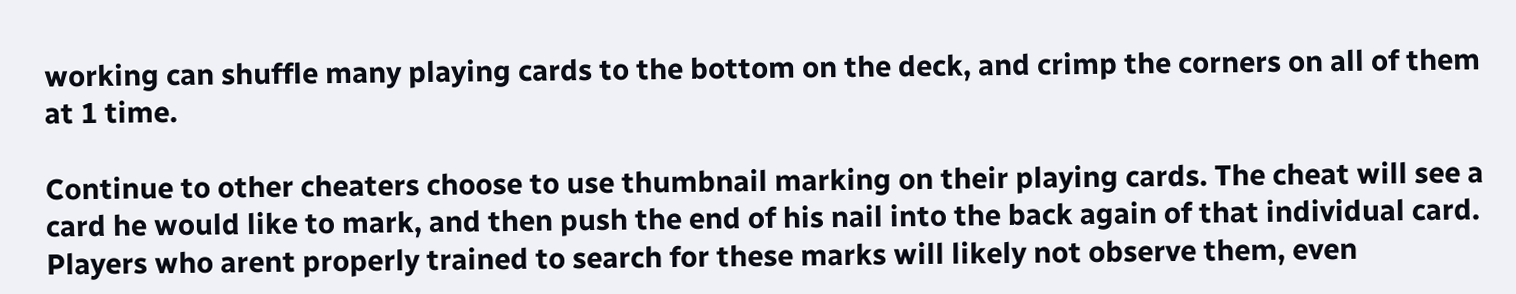working can shuffle many playing cards to the bottom on the deck, and crimp the corners on all of them at 1 time.

Continue to other cheaters choose to use thumbnail marking on their playing cards. The cheat will see a card he would like to mark, and then push the end of his nail into the back again of that individual card. Players who arent properly trained to search for these marks will likely not observe them, even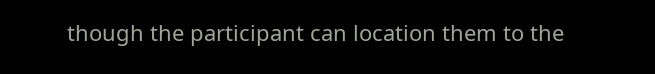though the participant can location them to the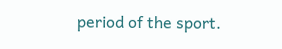period of the sport.